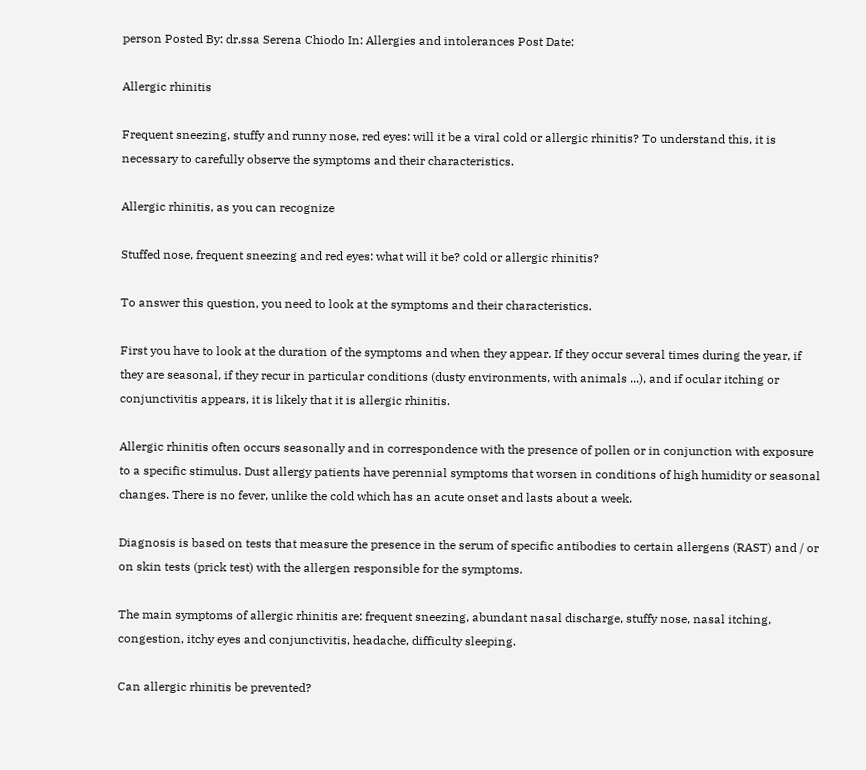person Posted By: dr.ssa Serena Chiodo In: Allergies and intolerances Post Date:

Allergic rhinitis

Frequent sneezing, stuffy and runny nose, red eyes: will it be a viral cold or allergic rhinitis? To understand this, it is necessary to carefully observe the symptoms and their characteristics.

Allergic rhinitis, as you can recognize

Stuffed nose, frequent sneezing and red eyes: what will it be? cold or allergic rhinitis?

To answer this question, you need to look at the symptoms and their characteristics.

First you have to look at the duration of the symptoms and when they appear. If they occur several times during the year, if they are seasonal, if they recur in particular conditions (dusty environments, with animals ...), and if ocular itching or conjunctivitis appears, it is likely that it is allergic rhinitis.

Allergic rhinitis often occurs seasonally and in correspondence with the presence of pollen or in conjunction with exposure to a specific stimulus. Dust allergy patients have perennial symptoms that worsen in conditions of high humidity or seasonal changes. There is no fever, unlike the cold which has an acute onset and lasts about a week.

Diagnosis is based on tests that measure the presence in the serum of specific antibodies to certain allergens (RAST) and / or on skin tests (prick test) with the allergen responsible for the symptoms.

The main symptoms of allergic rhinitis are: frequent sneezing, abundant nasal discharge, stuffy nose, nasal itching, congestion, itchy eyes and conjunctivitis, headache, difficulty sleeping.

Can allergic rhinitis be prevented?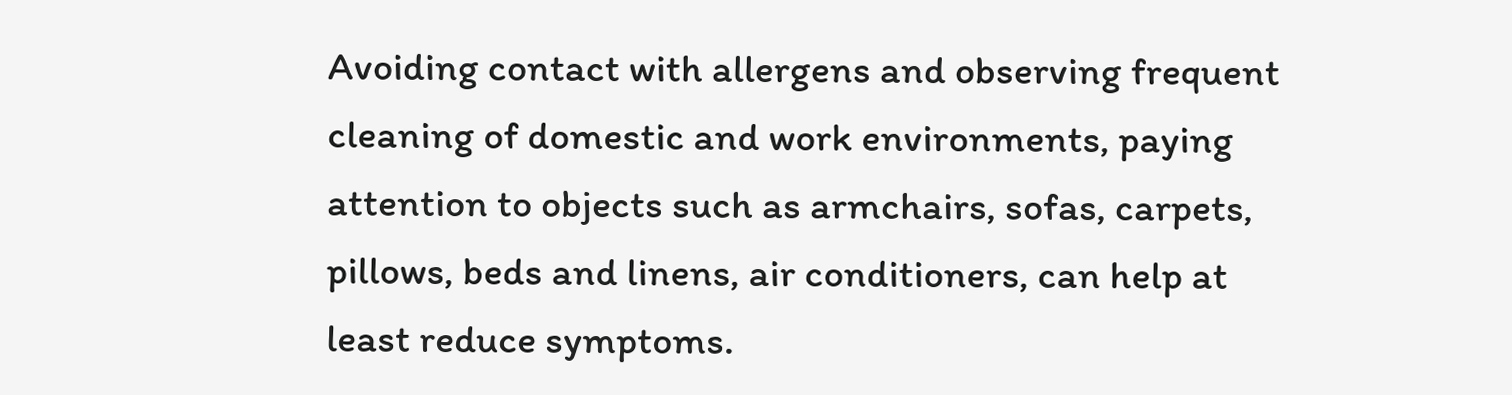Avoiding contact with allergens and observing frequent cleaning of domestic and work environments, paying attention to objects such as armchairs, sofas, carpets, pillows, beds and linens, air conditioners, can help at least reduce symptoms.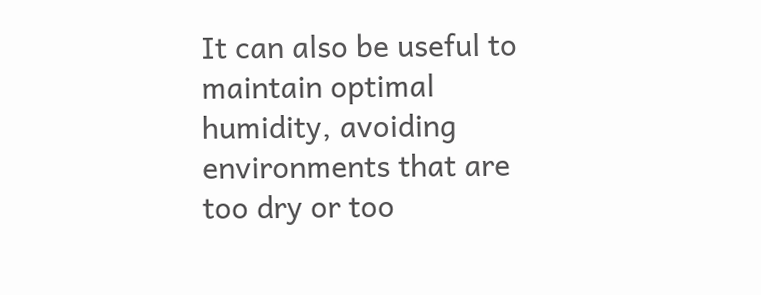It can also be useful to maintain optimal humidity, avoiding environments that are too dry or too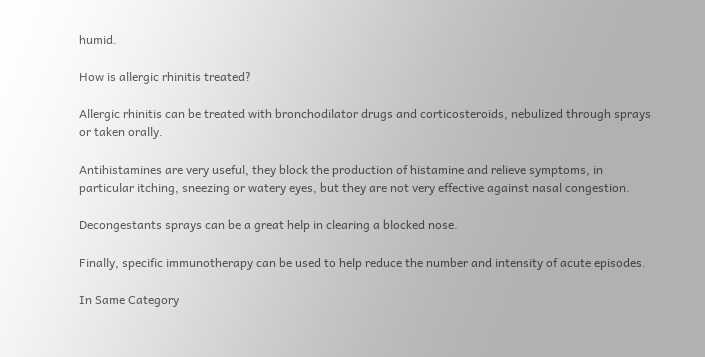humid.

How is allergic rhinitis treated?

Allergic rhinitis can be treated with bronchodilator drugs and corticosteroids, nebulized through sprays or taken orally.

Antihistamines are very useful, they block the production of histamine and relieve symptoms, in particular itching, sneezing or watery eyes, but they are not very effective against nasal congestion.

Decongestants sprays can be a great help in clearing a blocked nose.

Finally, specific immunotherapy can be used to help reduce the number and intensity of acute episodes.

In Same Category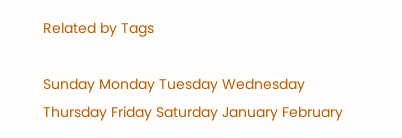Related by Tags

Sunday Monday Tuesday Wednesday Thursday Friday Saturday January February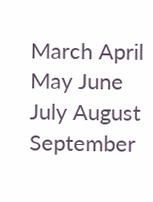March April May June July August September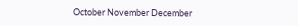October November December